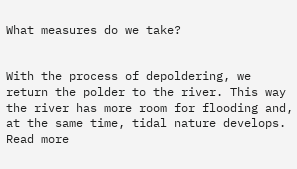What measures do we take?


With the process of depoldering, we return the polder to the river. This way the river has more room for flooding and, at the same time, tidal nature develops. Read more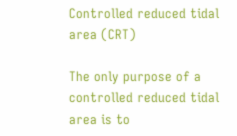Controlled reduced tidal area (CRT)

The only purpose of a controlled reduced tidal area is to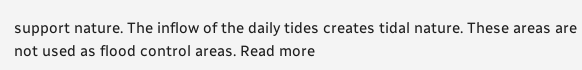support nature. The inflow of the daily tides creates tidal nature. These areas are not used as flood control areas. Read more